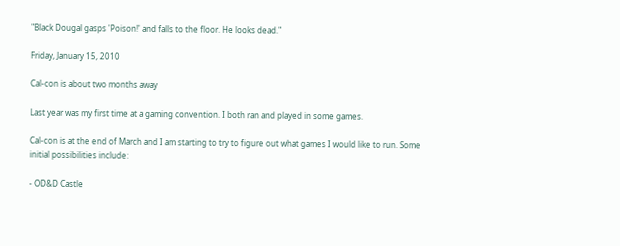"Black Dougal gasps 'Poison!' and falls to the floor. He looks dead."

Friday, January 15, 2010

Cal-con is about two months away

Last year was my first time at a gaming convention. I both ran and played in some games.

Cal-con is at the end of March and I am starting to try to figure out what games I would like to run. Some initial possibilities include:

- OD&D Castle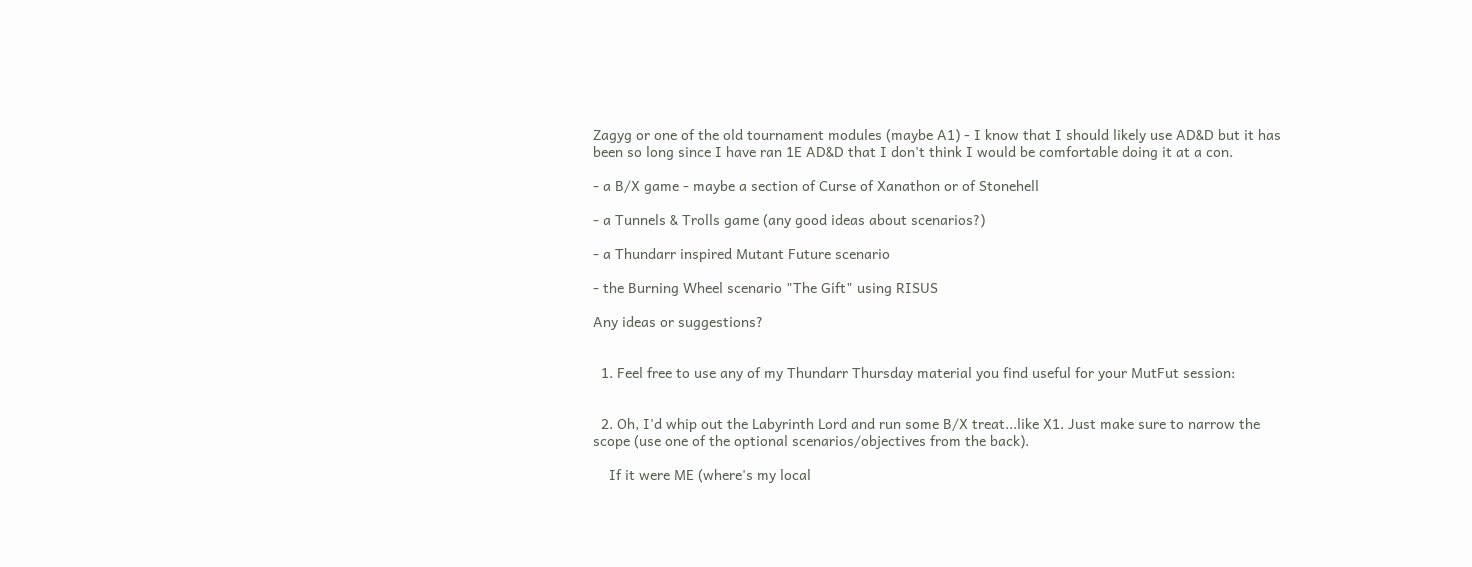Zagyg or one of the old tournament modules (maybe A1) - I know that I should likely use AD&D but it has been so long since I have ran 1E AD&D that I don't think I would be comfortable doing it at a con.

- a B/X game - maybe a section of Curse of Xanathon or of Stonehell

- a Tunnels & Trolls game (any good ideas about scenarios?)

- a Thundarr inspired Mutant Future scenario

- the Burning Wheel scenario "The Gift" using RISUS

Any ideas or suggestions?


  1. Feel free to use any of my Thundarr Thursday material you find useful for your MutFut session:


  2. Oh, I'd whip out the Labyrinth Lord and run some B/X treat...like X1. Just make sure to narrow the scope (use one of the optional scenarios/objectives from the back).

    If it were ME (where's my local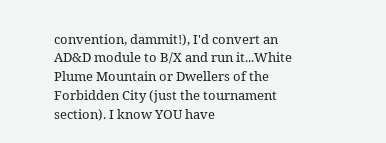convention, dammit!), I'd convert an AD&D module to B/X and run it...White Plume Mountain or Dwellers of the Forbidden City (just the tournament section). I know YOU have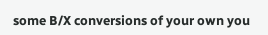some B/X conversions of your own you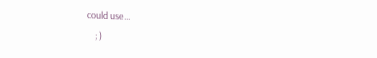could use...
    ; )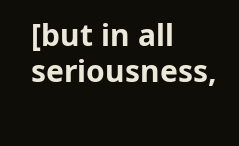[but in all seriousness,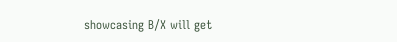showcasing B/X will get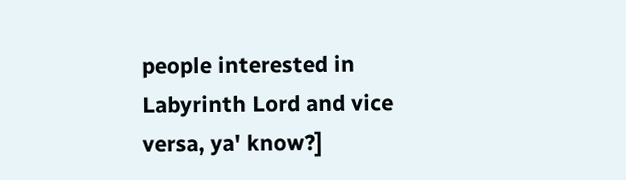people interested in Labyrinth Lord and vice versa, ya' know?]